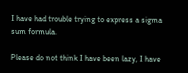I have had trouble trying to express a sigma sum formula.

Please do not think I have been lazy, I have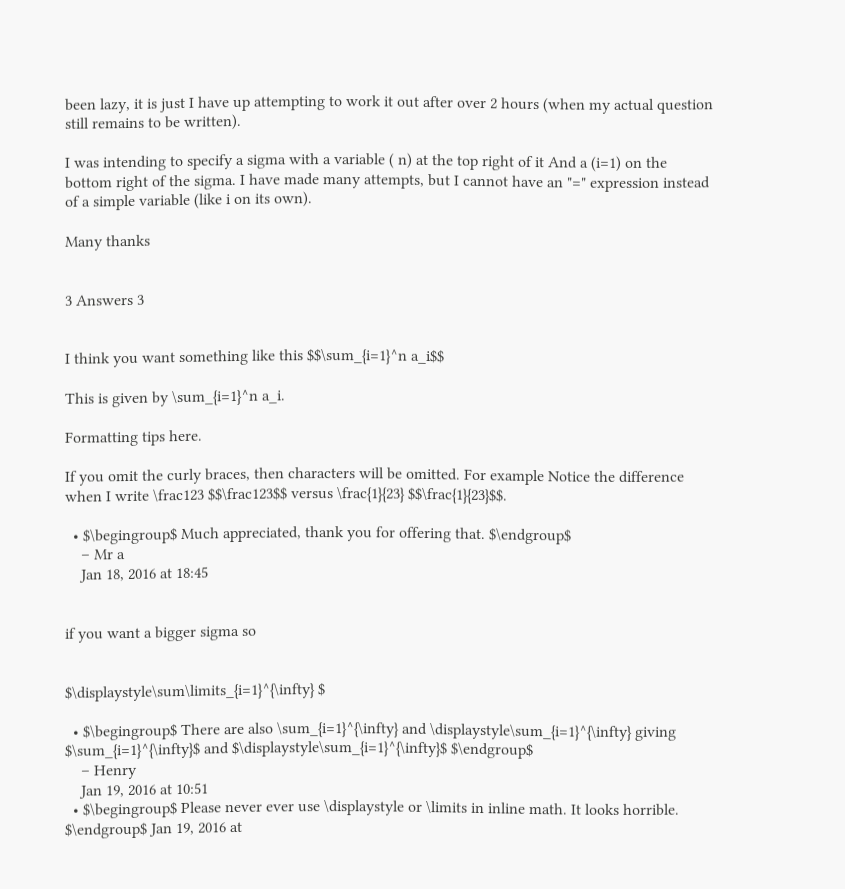been lazy, it is just I have up attempting to work it out after over 2 hours (when my actual question still remains to be written).

I was intending to specify a sigma with a variable ( n) at the top right of it And a (i=1) on the bottom right of the sigma. I have made many attempts, but I cannot have an "=" expression instead of a simple variable (like i on its own).

Many thanks


3 Answers 3


I think you want something like this $$\sum_{i=1}^n a_i$$

This is given by \sum_{i=1}^n a_i.

Formatting tips here.

If you omit the curly braces, then characters will be omitted. For example Notice the difference when I write \frac123 $$\frac123$$ versus \frac{1}{23} $$\frac{1}{23}$$.

  • $\begingroup$ Much appreciated, thank you for offering that. $\endgroup$
    – Mr a
    Jan 18, 2016 at 18:45


if you want a bigger sigma so


$\displaystyle\sum\limits_{i=1}^{\infty} $

  • $\begingroup$ There are also \sum_{i=1}^{\infty} and \displaystyle\sum_{i=1}^{\infty} giving $\sum_{i=1}^{\infty}$ and $\displaystyle\sum_{i=1}^{\infty}$ $\endgroup$
    – Henry
    Jan 19, 2016 at 10:51
  • $\begingroup$ Please never ever use \displaystyle or \limits in inline math. It looks horrible. $\endgroup$ Jan 19, 2016 at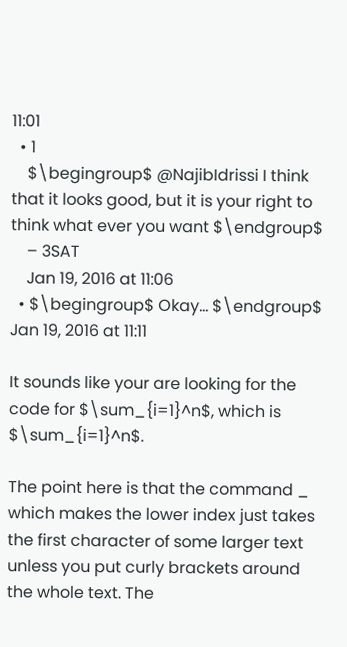11:01
  • 1
    $\begingroup$ @NajibIdrissi I think that it looks good, but it is your right to think what ever you want $\endgroup$
    – 3SAT
    Jan 19, 2016 at 11:06
  • $\begingroup$ Okay... $\endgroup$ Jan 19, 2016 at 11:11

It sounds like your are looking for the code for $\sum_{i=1}^n$, which is $\sum_{i=1}^n$.

The point here is that the command _ which makes the lower index just takes the first character of some larger text unless you put curly brackets around the whole text. The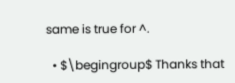same is true for ^.

  • $\begingroup$ Thanks that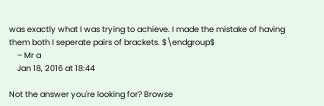was exactly what I was trying to achieve. I made the mistake of having them both I seperate pairs of brackets. $\endgroup$
    – Mr a
    Jan 18, 2016 at 18:44

Not the answer you're looking for? Browse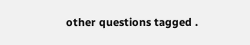other questions tagged .